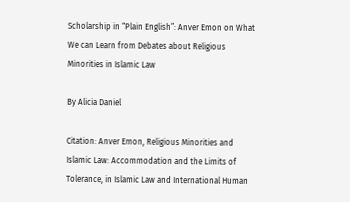Scholarship in “Plain English”: Anver Emon on What We can Learn from Debates about Religious Minorities in Islamic Law

By Alicia Daniel

Citation: Anver Emon, Religious Minorities and Islamic Law: Accommodation and the Limits of Tolerance, in Islamic Law and International Human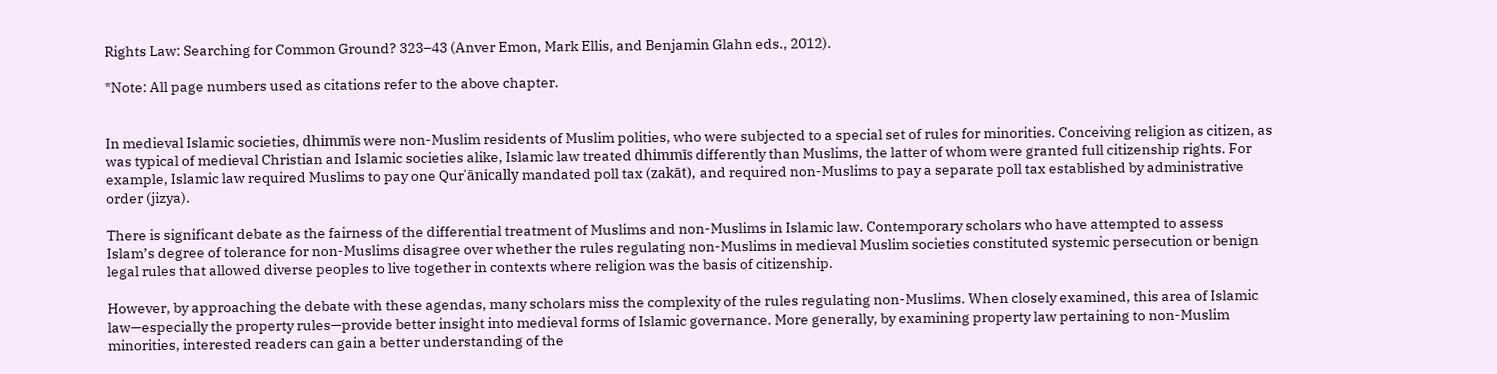Rights Law: Searching for Common Ground? 323–43 (Anver Emon, Mark Ellis, and Benjamin Glahn eds., 2012).

*Note: All page numbers used as citations refer to the above chapter.


In medieval Islamic societies, dhimmīs were non-Muslim residents of Muslim polities, who were subjected to a special set of rules for minorities. Conceiving religion as citizen, as was typical of medieval Christian and Islamic societies alike, Islamic law treated dhimmīs differently than Muslims, the latter of whom were granted full citizenship rights. For example, Islamic law required Muslims to pay one Qurʾānically mandated poll tax (zakāt), and required non-Muslims to pay a separate poll tax established by administrative order (jizya).

There is significant debate as the fairness of the differential treatment of Muslims and non-Muslims in Islamic law. Contemporary scholars who have attempted to assess Islam’s degree of tolerance for non-Muslims disagree over whether the rules regulating non-Muslims in medieval Muslim societies constituted systemic persecution or benign legal rules that allowed diverse peoples to live together in contexts where religion was the basis of citizenship.

However, by approaching the debate with these agendas, many scholars miss the complexity of the rules regulating non-Muslims. When closely examined, this area of Islamic law—especially the property rules—provide better insight into medieval forms of Islamic governance. More generally, by examining property law pertaining to non-Muslim minorities, interested readers can gain a better understanding of the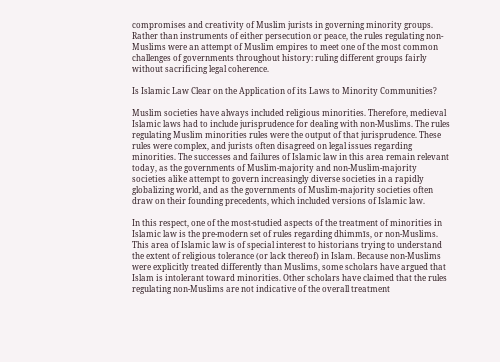compromises and creativity of Muslim jurists in governing minority groups. Rather than instruments of either persecution or peace, the rules regulating non-Muslims were an attempt of Muslim empires to meet one of the most common challenges of governments throughout history: ruling different groups fairly without sacrificing legal coherence.

Is Islamic Law Clear on the Application of its Laws to Minority Communities?

Muslim societies have always included religious minorities. Therefore, medieval Islamic laws had to include jurisprudence for dealing with non-Muslims. The rules regulating Muslim minorities rules were the output of that jurisprudence. These rules were complex, and jurists often disagreed on legal issues regarding minorities. The successes and failures of Islamic law in this area remain relevant today, as the governments of Muslim-majority and non-Muslim-majority societies alike attempt to govern increasingly diverse societies in a rapidly globalizing world, and as the governments of Muslim-majority societies often draw on their founding precedents, which included versions of Islamic law.

In this respect, one of the most-studied aspects of the treatment of minorities in Islamic law is the pre-modern set of rules regarding dhimmīs, or non-Muslims. This area of Islamic law is of special interest to historians trying to understand the extent of religious tolerance (or lack thereof) in Islam. Because non-Muslims were explicitly treated differently than Muslims, some scholars have argued that Islam is intolerant toward minorities. Other scholars have claimed that the rules regulating non-Muslims are not indicative of the overall treatment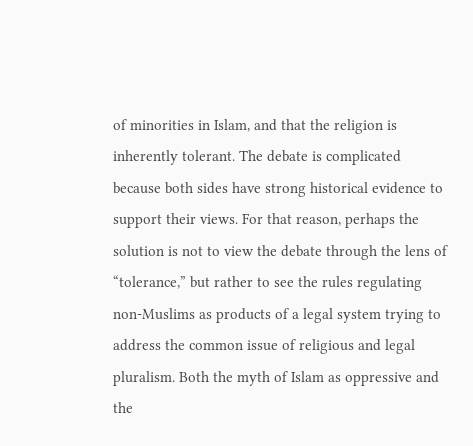of minorities in Islam, and that the religion is inherently tolerant. The debate is complicated because both sides have strong historical evidence to support their views. For that reason, perhaps the solution is not to view the debate through the lens of “tolerance,” but rather to see the rules regulating non-Muslims as products of a legal system trying to address the common issue of religious and legal pluralism. Both the myth of Islam as oppressive and the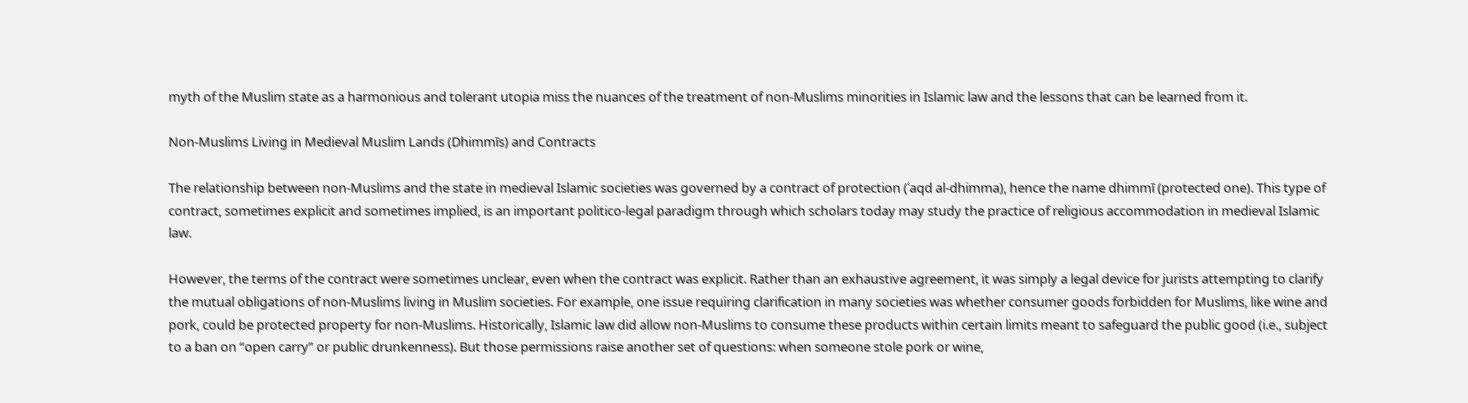myth of the Muslim state as a harmonious and tolerant utopia miss the nuances of the treatment of non-Muslims minorities in Islamic law and the lessons that can be learned from it.

Non-Muslims Living in Medieval Muslim Lands (Dhimmīs) and Contracts

The relationship between non-Muslims and the state in medieval Islamic societies was governed by a contract of protection (ʿaqd al-dhimma), hence the name dhimmī (protected one). This type of contract, sometimes explicit and sometimes implied, is an important politico-legal paradigm through which scholars today may study the practice of religious accommodation in medieval Islamic law.

However, the terms of the contract were sometimes unclear, even when the contract was explicit. Rather than an exhaustive agreement, it was simply a legal device for jurists attempting to clarify the mutual obligations of non-Muslims living in Muslim societies. For example, one issue requiring clarification in many societies was whether consumer goods forbidden for Muslims, like wine and pork, could be protected property for non-Muslims. Historically, Islamic law did allow non-Muslims to consume these products within certain limits meant to safeguard the public good (i.e., subject to a ban on “open carry” or public drunkenness). But those permissions raise another set of questions: when someone stole pork or wine,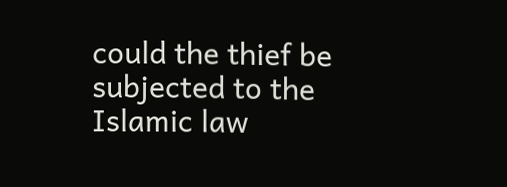could the thief be subjected to the Islamic law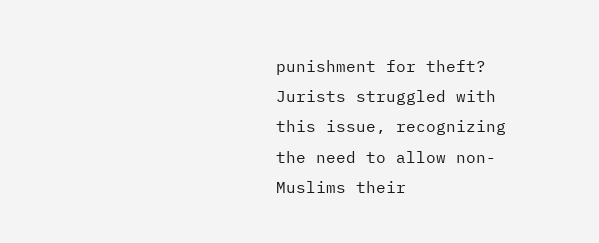punishment for theft? Jurists struggled with this issue, recognizing the need to allow non-Muslims their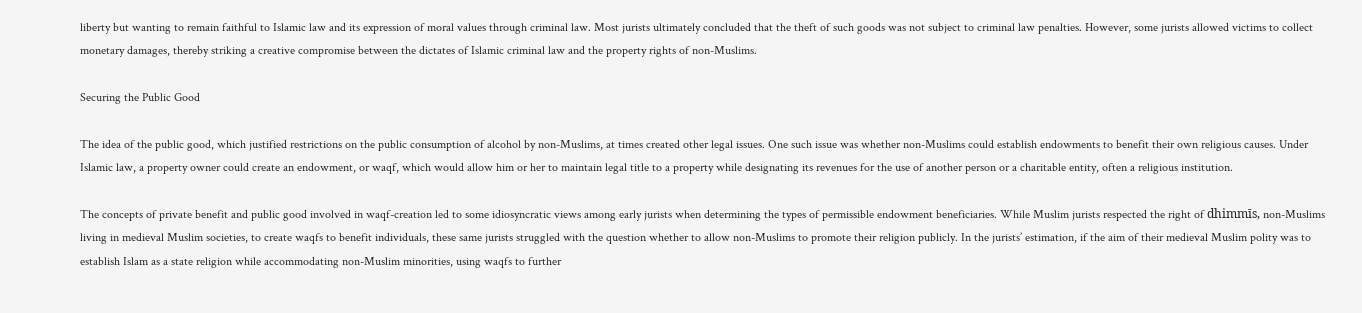liberty but wanting to remain faithful to Islamic law and its expression of moral values through criminal law. Most jurists ultimately concluded that the theft of such goods was not subject to criminal law penalties. However, some jurists allowed victims to collect monetary damages, thereby striking a creative compromise between the dictates of Islamic criminal law and the property rights of non-Muslims.

Securing the Public Good

The idea of the public good, which justified restrictions on the public consumption of alcohol by non-Muslims, at times created other legal issues. One such issue was whether non-Muslims could establish endowments to benefit their own religious causes. Under Islamic law, a property owner could create an endowment, or waqf, which would allow him or her to maintain legal title to a property while designating its revenues for the use of another person or a charitable entity, often a religious institution.

The concepts of private benefit and public good involved in waqf-creation led to some idiosyncratic views among early jurists when determining the types of permissible endowment beneficiaries. While Muslim jurists respected the right of dhimmīs, non-Muslims living in medieval Muslim societies, to create waqfs to benefit individuals, these same jurists struggled with the question whether to allow non-Muslims to promote their religion publicly. In the jurists’ estimation, if the aim of their medieval Muslim polity was to establish Islam as a state religion while accommodating non-Muslim minorities, using waqfs to further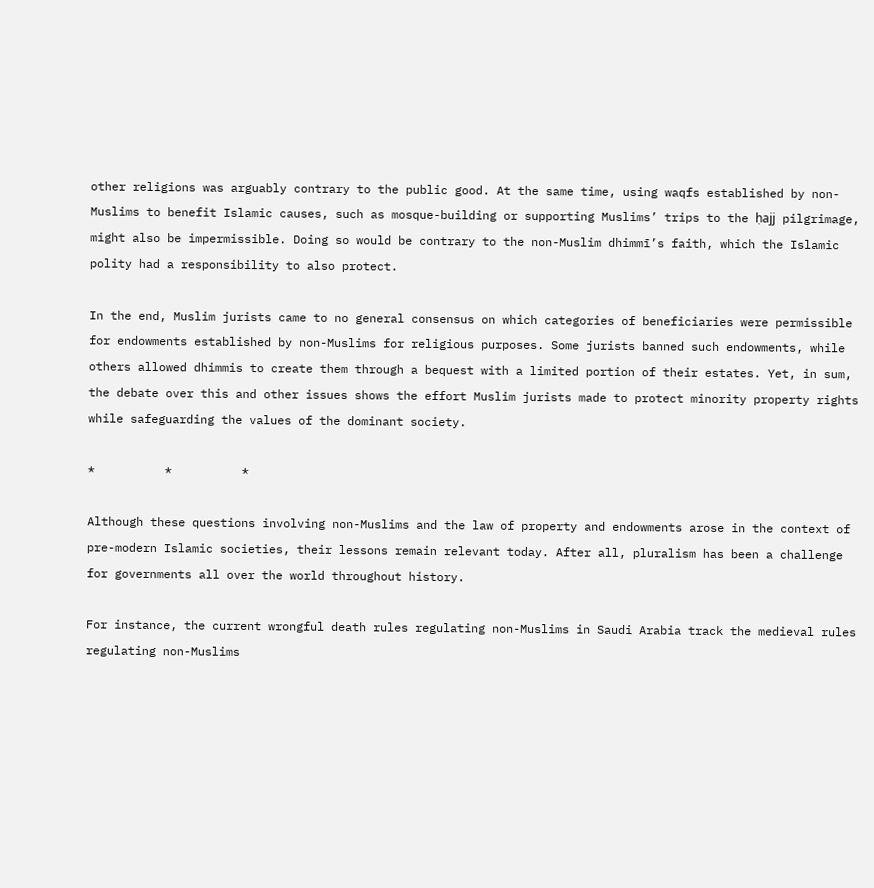other religions was arguably contrary to the public good. At the same time, using waqfs established by non-Muslims to benefit Islamic causes, such as mosque-building or supporting Muslims’ trips to the ḥajj pilgrimage, might also be impermissible. Doing so would be contrary to the non-Muslim dhimmī’s faith, which the Islamic polity had a responsibility to also protect.

In the end, Muslim jurists came to no general consensus on which categories of beneficiaries were permissible for endowments established by non-Muslims for religious purposes. Some jurists banned such endowments, while others allowed dhimmis to create them through a bequest with a limited portion of their estates. Yet, in sum, the debate over this and other issues shows the effort Muslim jurists made to protect minority property rights while safeguarding the values of the dominant society.

*          *          *

Although these questions involving non-Muslims and the law of property and endowments arose in the context of pre-modern Islamic societies, their lessons remain relevant today. After all, pluralism has been a challenge for governments all over the world throughout history.

For instance, the current wrongful death rules regulating non-Muslims in Saudi Arabia track the medieval rules regulating non-Muslims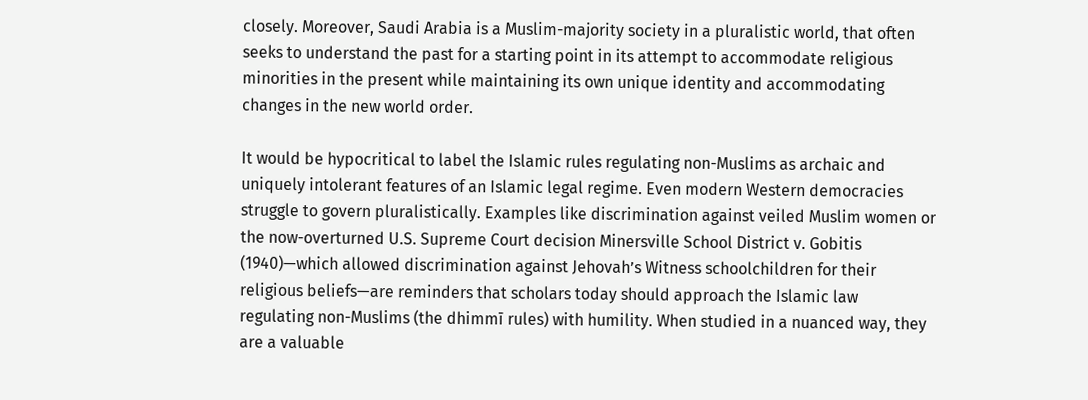closely. Moreover, Saudi Arabia is a Muslim-majority society in a pluralistic world, that often seeks to understand the past for a starting point in its attempt to accommodate religious minorities in the present while maintaining its own unique identity and accommodating changes in the new world order.

It would be hypocritical to label the Islamic rules regulating non-Muslims as archaic and uniquely intolerant features of an Islamic legal regime. Even modern Western democracies struggle to govern pluralistically. Examples like discrimination against veiled Muslim women or the now-overturned U.S. Supreme Court decision Minersville School District v. Gobitis (1940)—which allowed discrimination against Jehovah’s Witness schoolchildren for their religious beliefs—are reminders that scholars today should approach the Islamic law regulating non-Muslims (the dhimmī rules) with humility. When studied in a nuanced way, they are a valuable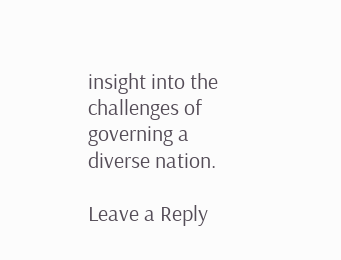insight into the challenges of governing a diverse nation.

Leave a Reply